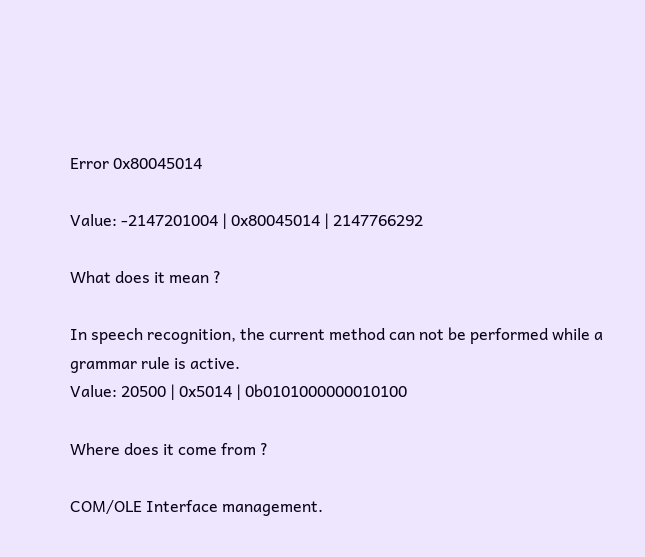Error 0x80045014

Value: -2147201004 | 0x80045014 | 2147766292

What does it mean ?

In speech recognition, the current method can not be performed while a grammar rule is active.
Value: 20500 | 0x5014 | 0b0101000000010100

Where does it come from ?

COM/OLE Interface management.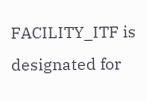FACILITY_ITF is designated for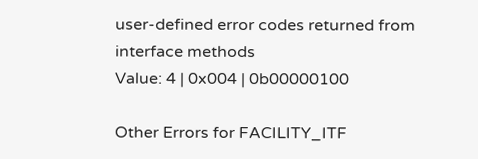user-defined error codes returned from interface methods
Value: 4 | 0x004 | 0b00000100

Other Errors for FACILITY_ITF